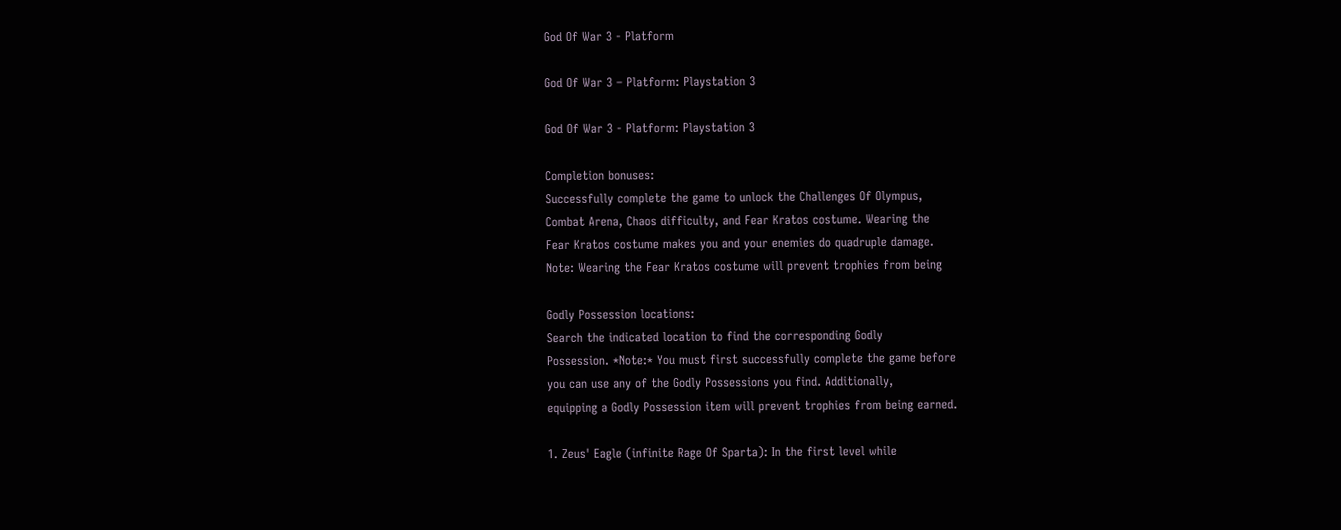God Of War 3 - Platform

God Of War 3 – Platform: Playstation 3

God Of War 3 - Platform: Playstation 3

Completion bonuses:
Successfully complete the game to unlock the Challenges Of Olympus,
Combat Arena, Chaos difficulty, and Fear Kratos costume. Wearing the
Fear Kratos costume makes you and your enemies do quadruple damage.
Note: Wearing the Fear Kratos costume will prevent trophies from being

Godly Possession locations:
Search the indicated location to find the corresponding Godly
Possession. *Note:* You must first successfully complete the game before
you can use any of the Godly Possessions you find. Additionally,
equipping a Godly Possession item will prevent trophies from being earned.

1. Zeus' Eagle (infinite Rage Of Sparta): In the first level while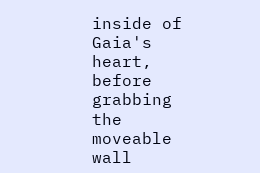inside of Gaia's heart, before grabbing the moveable wall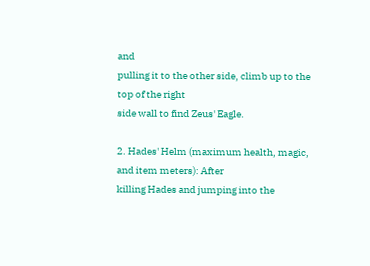and
pulling it to the other side, climb up to the top of the right
side wall to find Zeus' Eagle.

2. Hades' Helm (maximum health, magic, and item meters): After
killing Hades and jumping into the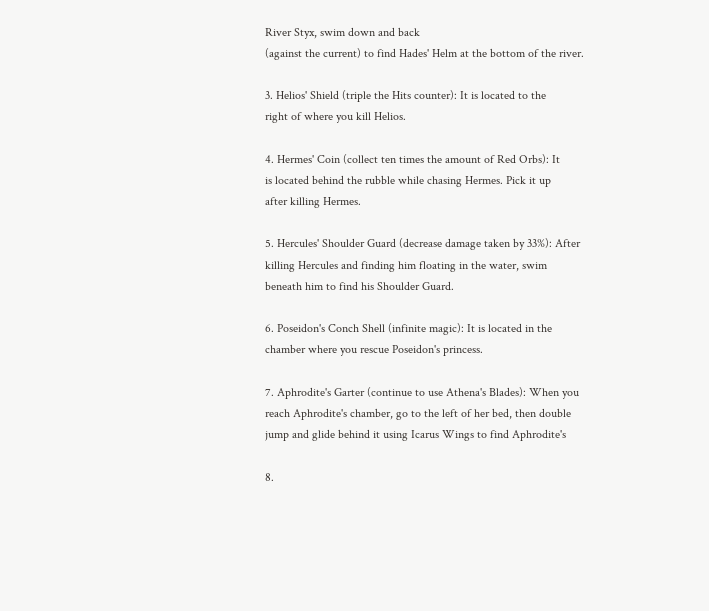River Styx, swim down and back
(against the current) to find Hades' Helm at the bottom of the river.

3. Helios' Shield (triple the Hits counter): It is located to the
right of where you kill Helios.

4. Hermes' Coin (collect ten times the amount of Red Orbs): It
is located behind the rubble while chasing Hermes. Pick it up
after killing Hermes.

5. Hercules' Shoulder Guard (decrease damage taken by 33%): After
killing Hercules and finding him floating in the water, swim
beneath him to find his Shoulder Guard.

6. Poseidon's Conch Shell (infinite magic): It is located in the
chamber where you rescue Poseidon's princess.

7. Aphrodite's Garter (continue to use Athena's Blades): When you
reach Aphrodite's chamber, go to the left of her bed, then double
jump and glide behind it using Icarus Wings to find Aphrodite's

8.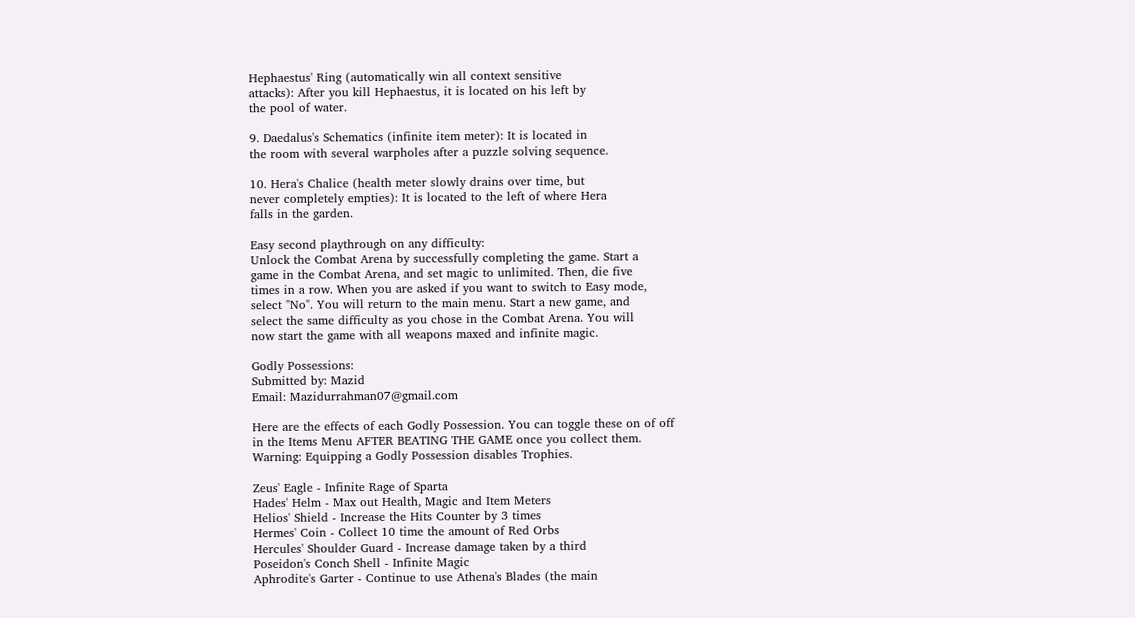Hephaestus' Ring (automatically win all context sensitive
attacks): After you kill Hephaestus, it is located on his left by
the pool of water.

9. Daedalus's Schematics (infinite item meter): It is located in
the room with several warpholes after a puzzle solving sequence.

10. Hera's Chalice (health meter slowly drains over time, but
never completely empties): It is located to the left of where Hera
falls in the garden.

Easy second playthrough on any difficulty:
Unlock the Combat Arena by successfully completing the game. Start a
game in the Combat Arena, and set magic to unlimited. Then, die five
times in a row. When you are asked if you want to switch to Easy mode,
select "No". You will return to the main menu. Start a new game, and
select the same difficulty as you chose in the Combat Arena. You will
now start the game with all weapons maxed and infinite magic.

Godly Possessions:
Submitted by: Mazid
Email: Mazidurrahman07@gmail.com

Here are the effects of each Godly Possession. You can toggle these on of off
in the Items Menu AFTER BEATING THE GAME once you collect them.
Warning: Equipping a Godly Possession disables Trophies.

Zeus' Eagle - Infinite Rage of Sparta
Hades' Helm - Max out Health, Magic and Item Meters
Helios' Shield - Increase the Hits Counter by 3 times
Hermes' Coin - Collect 10 time the amount of Red Orbs
Hercules' Shoulder Guard - Increase damage taken by a third
Poseidon's Conch Shell - Infinite Magic
Aphrodite's Garter - Continue to use Athena's Blades (the main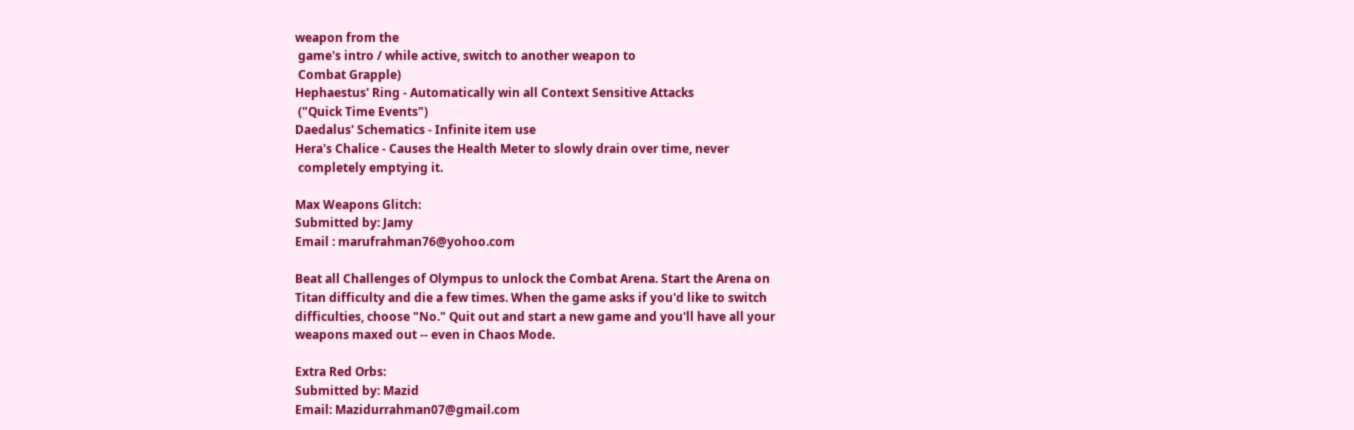weapon from the
 game's intro / while active, switch to another weapon to
 Combat Grapple)
Hephaestus' Ring - Automatically win all Context Sensitive Attacks
 ("Quick Time Events")
Daedalus' Schematics - Infinite item use
Hera's Chalice - Causes the Health Meter to slowly drain over time, never
 completely emptying it.

Max Weapons Glitch:
Submitted by: Jamy
Email : marufrahman76@yohoo.com

Beat all Challenges of Olympus to unlock the Combat Arena. Start the Arena on
Titan difficulty and die a few times. When the game asks if you'd like to switch
difficulties, choose "No." Quit out and start a new game and you'll have all your
weapons maxed out -- even in Chaos Mode.

Extra Red Orbs:
Submitted by: Mazid
Email: Mazidurrahman07@gmail.com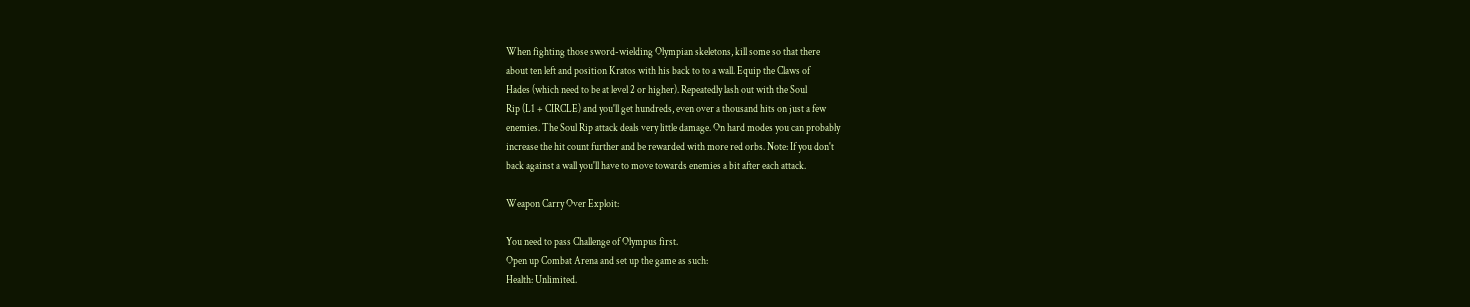When fighting those sword-wielding Olympian skeletons, kill some so that there
about ten left and position Kratos with his back to to a wall. Equip the Claws of
Hades (which need to be at level 2 or higher). Repeatedly lash out with the Soul
Rip (L1 + CIRCLE) and you'll get hundreds, even over a thousand hits on just a few
enemies. The Soul Rip attack deals very little damage. On hard modes you can probably
increase the hit count further and be rewarded with more red orbs. Note: If you don't
back against a wall you'll have to move towards enemies a bit after each attack.

Weapon Carry Over Exploit:

You need to pass Challenge of Olympus first.
Open up Combat Arena and set up the game as such:
Health: Unlimited.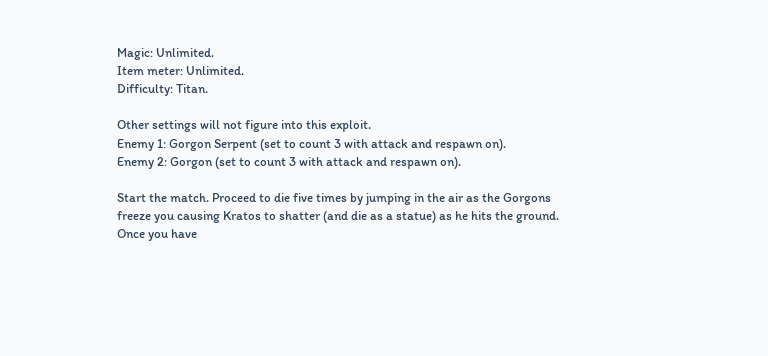Magic: Unlimited.
Item meter: Unlimited.
Difficulty: Titan.

Other settings will not figure into this exploit.
Enemy 1: Gorgon Serpent (set to count 3 with attack and respawn on).
Enemy 2: Gorgon (set to count 3 with attack and respawn on).

Start the match. Proceed to die five times by jumping in the air as the Gorgons
freeze you causing Kratos to shatter (and die as a statue) as he hits the ground.
Once you have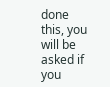done this, you will be asked if you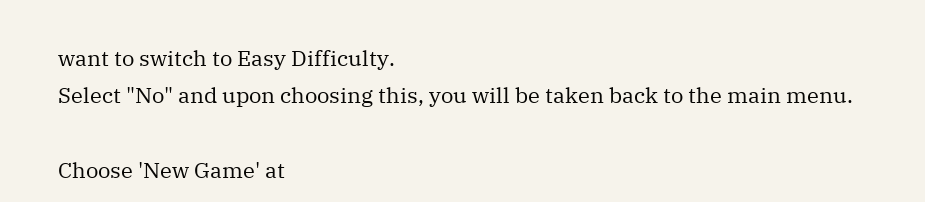want to switch to Easy Difficulty.
Select "No" and upon choosing this, you will be taken back to the main menu.

Choose 'New Game' at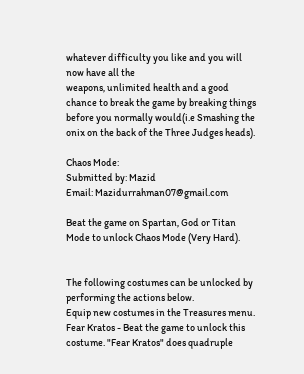whatever difficulty you like and you will now have all the
weapons, unlimited health and a good chance to break the game by breaking things
before you normally would(i.e Smashing the onix on the back of the Three Judges heads).

Chaos Mode:
Submitted by: Mazid
Email: Mazidurrahman07@gmail.com

Beat the game on Spartan, God or Titan Mode to unlock Chaos Mode (Very Hard).


The following costumes can be unlocked by performing the actions below.
Equip new costumes in the Treasures menu.
Fear Kratos - Beat the game to unlock this costume. "Fear Kratos" does quadruple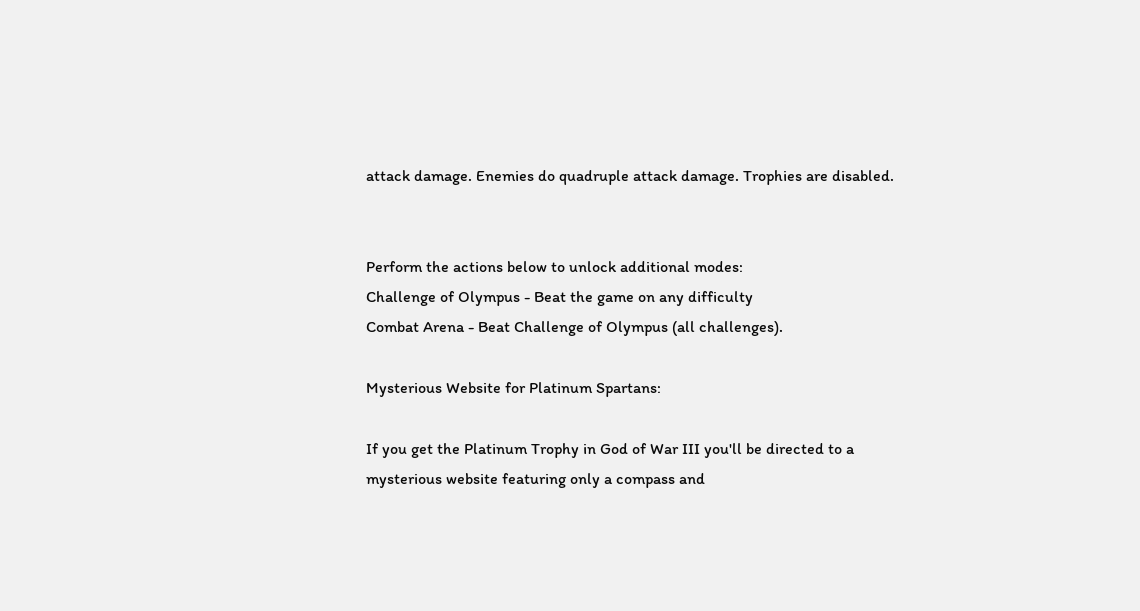attack damage. Enemies do quadruple attack damage. Trophies are disabled.


Perform the actions below to unlock additional modes:
Challenge of Olympus - Beat the game on any difficulty
Combat Arena - Beat Challenge of Olympus (all challenges).

Mysterious Website for Platinum Spartans:

If you get the Platinum Trophy in God of War III you'll be directed to a
mysterious website featuring only a compass and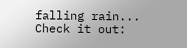falling rain...
Check it out: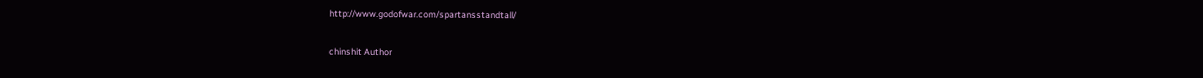http://www.godofwar.com/spartansstandtall/

chinshit Author